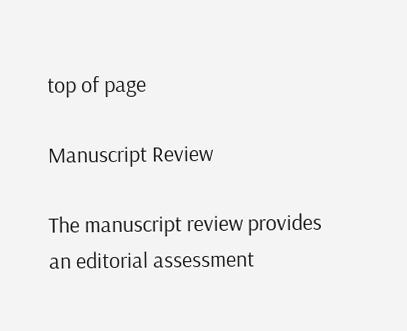top of page

Manuscript Review

The manuscript review provides an editorial assessment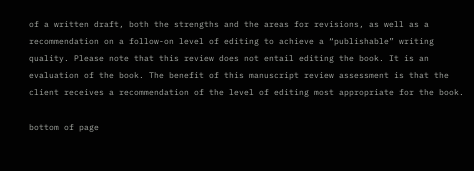of a written draft, both the strengths and the areas for revisions, as well as a recommendation on a follow-on level of editing to achieve a “publishable” writing quality. Please note that this review does not entail editing the book. It is an evaluation of the book. The benefit of this manuscript review assessment is that the client receives a recommendation of the level of editing most appropriate for the book.

bottom of page